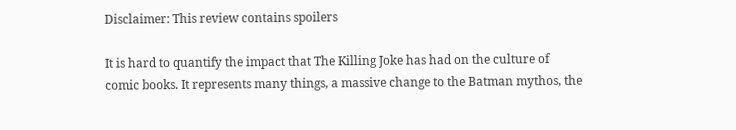Disclaimer: This review contains spoilers

It is hard to quantify the impact that The Killing Joke has had on the culture of comic books. It represents many things, a massive change to the Batman mythos, the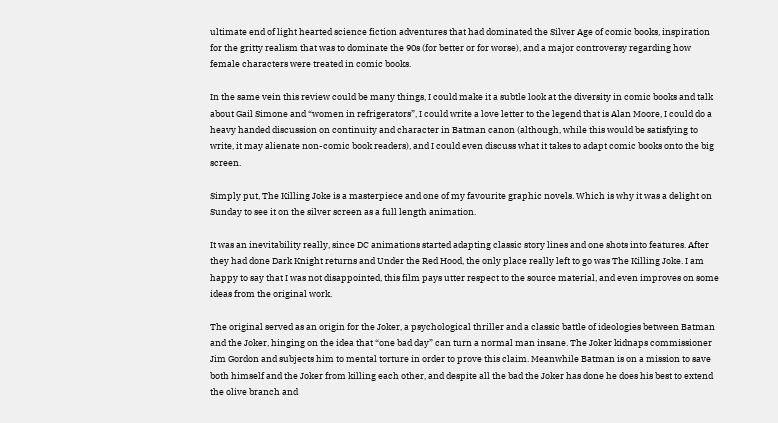ultimate end of light hearted science fiction adventures that had dominated the Silver Age of comic books, inspiration for the gritty realism that was to dominate the 90s (for better or for worse), and a major controversy regarding how female characters were treated in comic books.

In the same vein this review could be many things, I could make it a subtle look at the diversity in comic books and talk about Gail Simone and “women in refrigerators”, I could write a love letter to the legend that is Alan Moore, I could do a heavy handed discussion on continuity and character in Batman canon (although, while this would be satisfying to write, it may alienate non-comic book readers), and I could even discuss what it takes to adapt comic books onto the big screen.

Simply put, The Killing Joke is a masterpiece and one of my favourite graphic novels. Which is why it was a delight on Sunday to see it on the silver screen as a full length animation.

It was an inevitability really, since DC animations started adapting classic story lines and one shots into features. After they had done Dark Knight returns and Under the Red Hood, the only place really left to go was The Killing Joke. I am happy to say that I was not disappointed, this film pays utter respect to the source material, and even improves on some ideas from the original work.

The original served as an origin for the Joker, a psychological thriller and a classic battle of ideologies between Batman and the Joker, hinging on the idea that “one bad day” can turn a normal man insane. The Joker kidnaps commissioner Jim Gordon and subjects him to mental torture in order to prove this claim. Meanwhile Batman is on a mission to save both himself and the Joker from killing each other, and despite all the bad the Joker has done he does his best to extend the olive branch and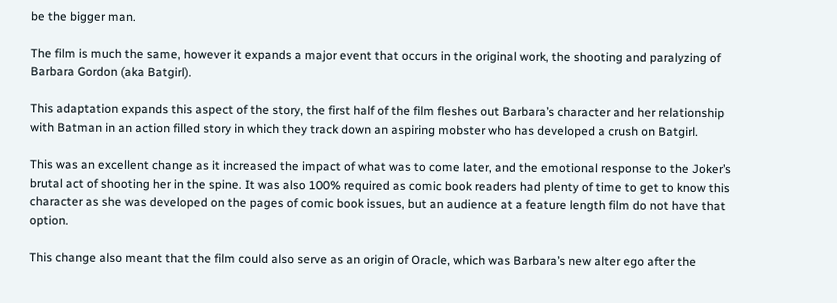be the bigger man.

The film is much the same, however it expands a major event that occurs in the original work, the shooting and paralyzing of Barbara Gordon (aka Batgirl).

This adaptation expands this aspect of the story, the first half of the film fleshes out Barbara’s character and her relationship with Batman in an action filled story in which they track down an aspiring mobster who has developed a crush on Batgirl.

This was an excellent change as it increased the impact of what was to come later, and the emotional response to the Joker’s brutal act of shooting her in the spine. It was also 100% required as comic book readers had plenty of time to get to know this character as she was developed on the pages of comic book issues, but an audience at a feature length film do not have that option.

This change also meant that the film could also serve as an origin of Oracle, which was Barbara’s new alter ego after the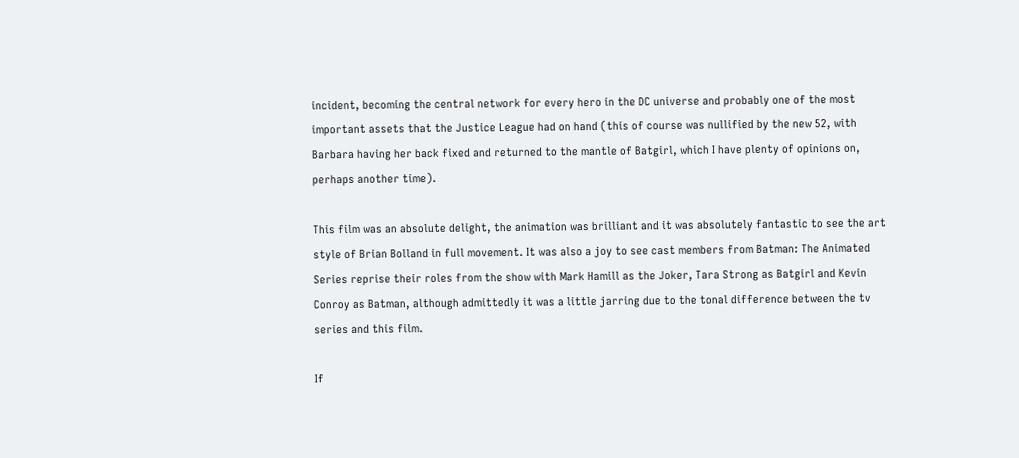incident, becoming the central network for every hero in the DC universe and probably one of the most important assets that the Justice League had on hand (this of course was nullified by the new 52, with Barbara having her back fixed and returned to the mantle of Batgirl, which I have plenty of opinions on, perhaps another time).

This film was an absolute delight, the animation was brilliant and it was absolutely fantastic to see the art style of Brian Bolland in full movement. It was also a joy to see cast members from Batman: The Animated Series reprise their roles from the show with Mark Hamill as the Joker, Tara Strong as Batgirl and Kevin Conroy as Batman, although admittedly it was a little jarring due to the tonal difference between the tv series and this film.

If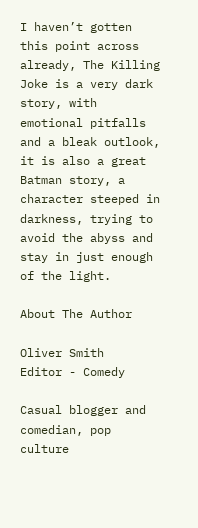I haven’t gotten this point across already, The Killing Joke is a very dark story, with emotional pitfalls and a bleak outlook, it is also a great Batman story, a character steeped in darkness, trying to avoid the abyss and stay in just enough of the light.

About The Author

Oliver Smith
Editor - Comedy

Casual blogger and comedian, pop culture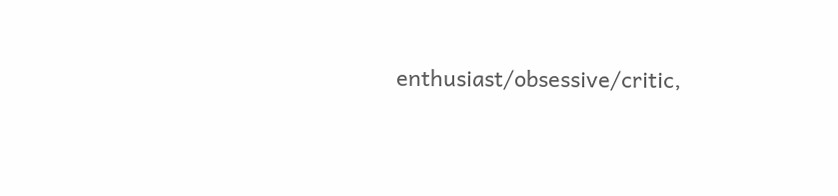enthusiast/obsessive/critic,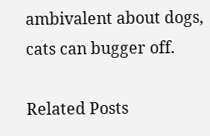ambivalent about dogs, cats can bugger off.

Related Posts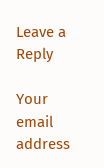Leave a Reply

Your email address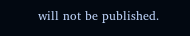will not be published.